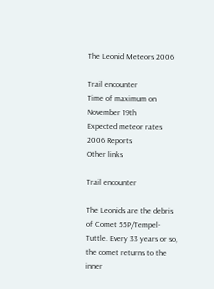The Leonid Meteors 2006

Trail encounter
Time of maximum on November 19th
Expected meteor rates
2006 Reports
Other links

Trail encounter

The Leonids are the debris of Comet 55P/Tempel-Tuttle. Every 33 years or so, the comet returns to the inner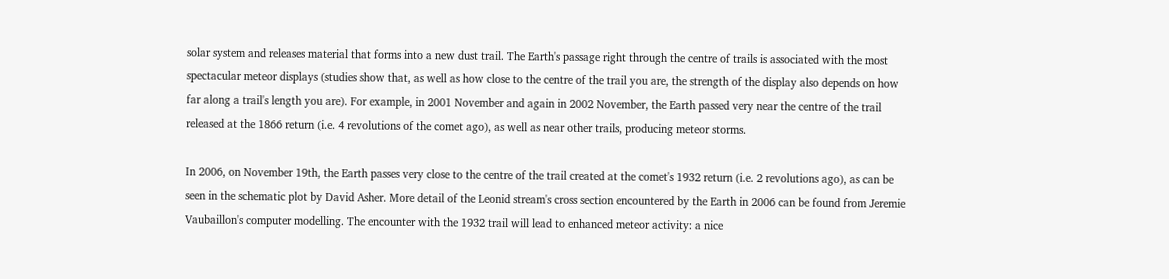solar system and releases material that forms into a new dust trail. The Earth's passage right through the centre of trails is associated with the most spectacular meteor displays (studies show that, as well as how close to the centre of the trail you are, the strength of the display also depends on how far along a trail's length you are). For example, in 2001 November and again in 2002 November, the Earth passed very near the centre of the trail released at the 1866 return (i.e. 4 revolutions of the comet ago), as well as near other trails, producing meteor storms.

In 2006, on November 19th, the Earth passes very close to the centre of the trail created at the comet's 1932 return (i.e. 2 revolutions ago), as can be seen in the schematic plot by David Asher. More detail of the Leonid stream's cross section encountered by the Earth in 2006 can be found from Jeremie Vaubaillon's computer modelling. The encounter with the 1932 trail will lead to enhanced meteor activity: a nice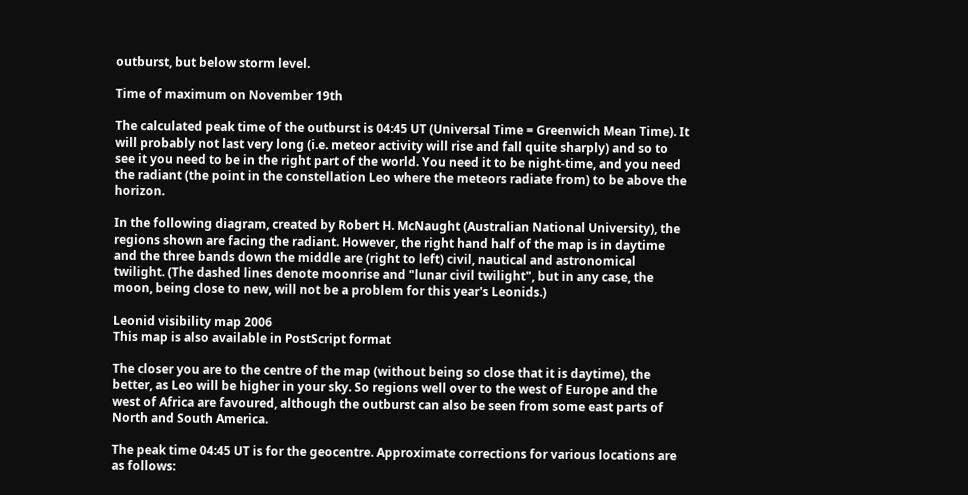outburst, but below storm level.

Time of maximum on November 19th

The calculated peak time of the outburst is 04:45 UT (Universal Time = Greenwich Mean Time). It will probably not last very long (i.e. meteor activity will rise and fall quite sharply) and so to see it you need to be in the right part of the world. You need it to be night-time, and you need the radiant (the point in the constellation Leo where the meteors radiate from) to be above the horizon.

In the following diagram, created by Robert H. McNaught (Australian National University), the regions shown are facing the radiant. However, the right hand half of the map is in daytime and the three bands down the middle are (right to left) civil, nautical and astronomical twilight. (The dashed lines denote moonrise and "lunar civil twilight", but in any case, the moon, being close to new, will not be a problem for this year's Leonids.)

Leonid visibility map 2006
This map is also available in PostScript format

The closer you are to the centre of the map (without being so close that it is daytime), the better, as Leo will be higher in your sky. So regions well over to the west of Europe and the west of Africa are favoured, although the outburst can also be seen from some east parts of North and South America.

The peak time 04:45 UT is for the geocentre. Approximate corrections for various locations are as follows: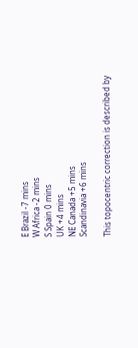E Brazil -7 mins
W Africa -2 mins
S Spain 0 mins
UK +4 mins
NE Canada +5 mins
Scandinavia +6 mins

This topocentric correction is described by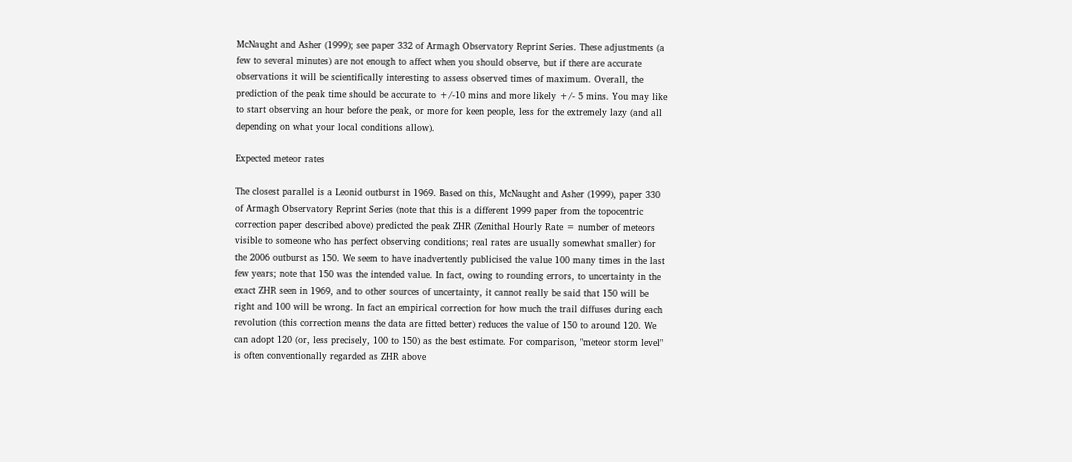McNaught and Asher (1999); see paper 332 of Armagh Observatory Reprint Series. These adjustments (a few to several minutes) are not enough to affect when you should observe, but if there are accurate observations it will be scientifically interesting to assess observed times of maximum. Overall, the prediction of the peak time should be accurate to +/-10 mins and more likely +/- 5 mins. You may like to start observing an hour before the peak, or more for keen people, less for the extremely lazy (and all depending on what your local conditions allow).

Expected meteor rates

The closest parallel is a Leonid outburst in 1969. Based on this, McNaught and Asher (1999), paper 330 of Armagh Observatory Reprint Series (note that this is a different 1999 paper from the topocentric correction paper described above) predicted the peak ZHR (Zenithal Hourly Rate = number of meteors visible to someone who has perfect observing conditions; real rates are usually somewhat smaller) for the 2006 outburst as 150. We seem to have inadvertently publicised the value 100 many times in the last few years; note that 150 was the intended value. In fact, owing to rounding errors, to uncertainty in the exact ZHR seen in 1969, and to other sources of uncertainty, it cannot really be said that 150 will be right and 100 will be wrong. In fact an empirical correction for how much the trail diffuses during each revolution (this correction means the data are fitted better) reduces the value of 150 to around 120. We can adopt 120 (or, less precisely, 100 to 150) as the best estimate. For comparison, "meteor storm level" is often conventionally regarded as ZHR above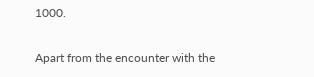1000.

Apart from the encounter with the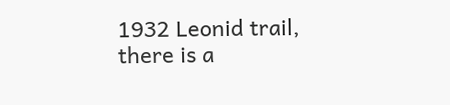1932 Leonid trail, there is a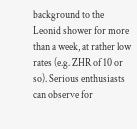background to the Leonid shower for more than a week, at rather low rates (e.g. ZHR of 10 or so). Serious enthusiasts can observe for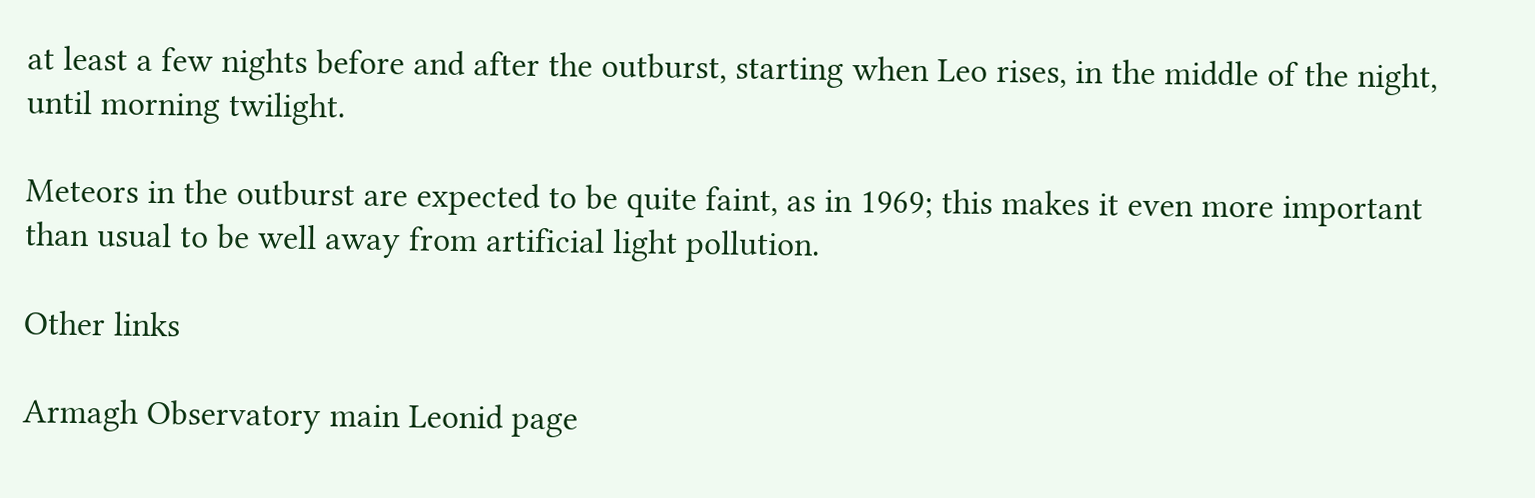at least a few nights before and after the outburst, starting when Leo rises, in the middle of the night, until morning twilight.

Meteors in the outburst are expected to be quite faint, as in 1969; this makes it even more important than usual to be well away from artificial light pollution.

Other links

Armagh Observatory main Leonid page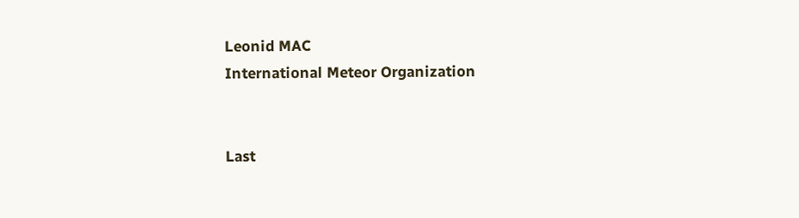Leonid MAC
International Meteor Organization


Last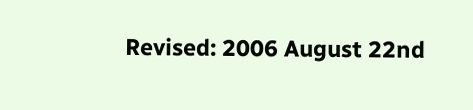Revised: 2006 August 22nd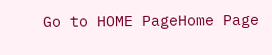Go to HOME PageHome Page